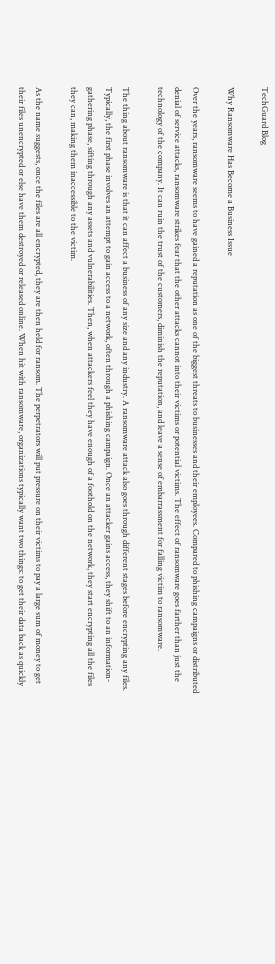TechGuard Blog

Why Ransomware Has Become a Business Issue

Over the years, ransomware seems to have gained a reputation as one of the biggest threats to businesses and their employees. Compared to phishing campaigns or distributed denial of service attacks, ransomware strikes fear that the other attacks cannot into their victims or potential victims. The effect of ransomware goes farther than just the technology of the company. It can ruin the trust of the customers, diminish the reputation, and leave a sense of embarrassment for falling victim to ransomware.

The thing about ransomware is that it can affect a business of any size and any industry. A ransomware attack also goes through different stages before encrypting any files. Typically, the first phase involves an attempt to gain access to a network, often through a phishing campaign. Once an attacker gains access, they shift to an information-gathering phase, sifting through any assets and vulnerabilities. Then, when attackers feel they have enough of a foothold on the network, they start encrypting all the files they can, making them inaccessible to the victim.

As the name suggests, once the files are all encrypted, they are then held for ransom. The perpetrators will put pressure on their victims to pay a large sum of money to get their files unencrypted or else have them destroyed or released online. When hit with ransomware, organizations typically want two things: to get their data back as quickly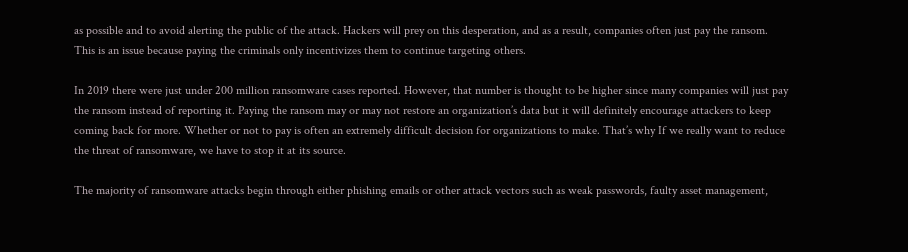as possible and to avoid alerting the public of the attack. Hackers will prey on this desperation, and as a result, companies often just pay the ransom. This is an issue because paying the criminals only incentivizes them to continue targeting others.

In 2019 there were just under 200 million ransomware cases reported. However, that number is thought to be higher since many companies will just pay the ransom instead of reporting it. Paying the ransom may or may not restore an organization’s data but it will definitely encourage attackers to keep coming back for more. Whether or not to pay is often an extremely difficult decision for organizations to make. That’s why If we really want to reduce the threat of ransomware, we have to stop it at its source.

The majority of ransomware attacks begin through either phishing emails or other attack vectors such as weak passwords, faulty asset management,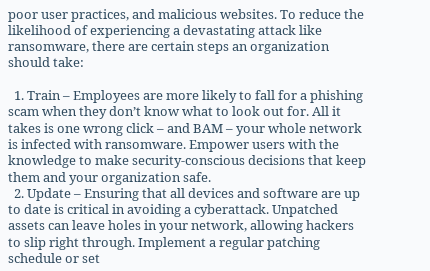poor user practices, and malicious websites. To reduce the likelihood of experiencing a devastating attack like ransomware, there are certain steps an organization should take:

  1. Train – Employees are more likely to fall for a phishing scam when they don’t know what to look out for. All it takes is one wrong click – and BAM – your whole network is infected with ransomware. Empower users with the knowledge to make security-conscious decisions that keep them and your organization safe.
  2. Update – Ensuring that all devices and software are up to date is critical in avoiding a cyberattack. Unpatched assets can leave holes in your network, allowing hackers to slip right through. Implement a regular patching schedule or set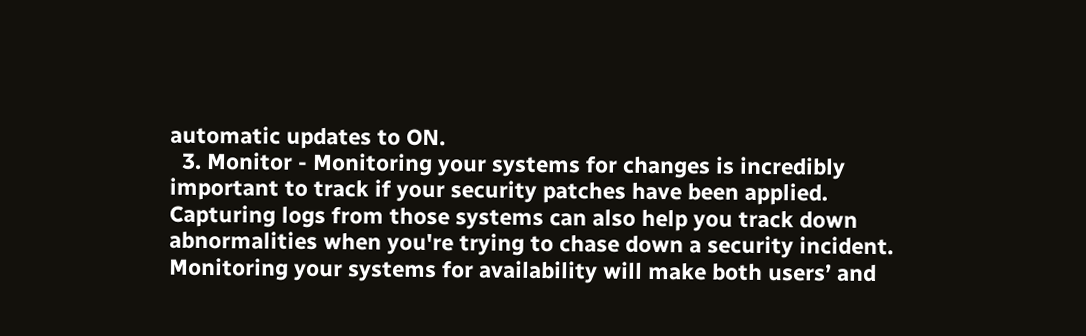automatic updates to ON.
  3. Monitor - Monitoring your systems for changes is incredibly important to track if your security patches have been applied. Capturing logs from those systems can also help you track down abnormalities when you're trying to chase down a security incident. Monitoring your systems for availability will make both users’ and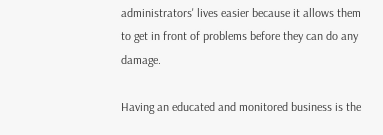administrators' lives easier because it allows them to get in front of problems before they can do any damage.

Having an educated and monitored business is the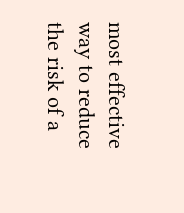most effective way to reduce the risk of a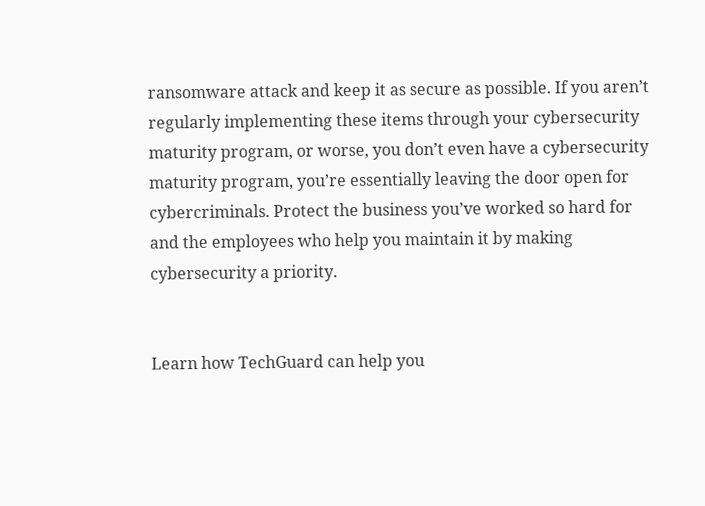ransomware attack and keep it as secure as possible. If you aren’t regularly implementing these items through your cybersecurity maturity program, or worse, you don’t even have a cybersecurity maturity program, you’re essentially leaving the door open for cybercriminals. Protect the business you’ve worked so hard for and the employees who help you maintain it by making cybersecurity a priority.


Learn how TechGuard can help you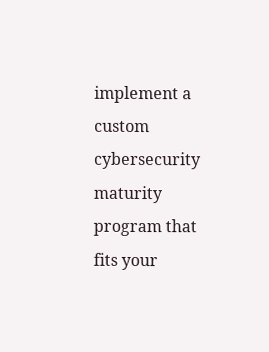implement a custom cybersecurity maturity program that fits your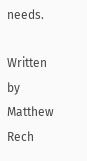needs.

Written by Matthew Rech